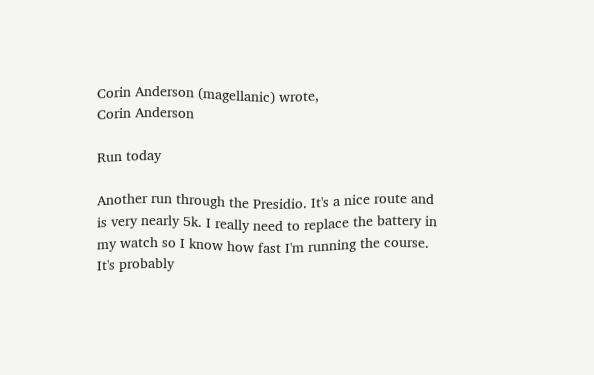Corin Anderson (magellanic) wrote,
Corin Anderson

Run today

Another run through the Presidio. It's a nice route and is very nearly 5k. I really need to replace the battery in my watch so I know how fast I'm running the course. It's probably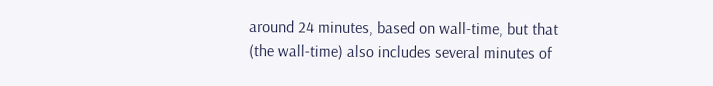around 24 minutes, based on wall-time, but that (the wall-time) also includes several minutes of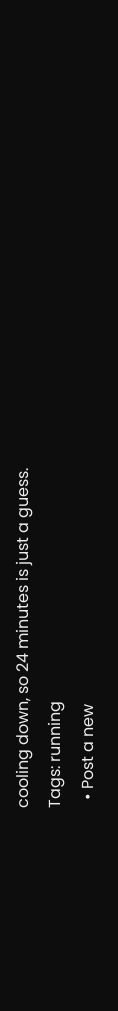cooling down, so 24 minutes is just a guess.
Tags: running
  • Post a new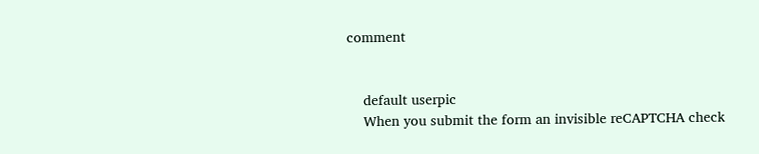comment


    default userpic
    When you submit the form an invisible reCAPTCHA check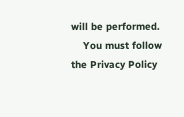will be performed.
    You must follow the Privacy Policy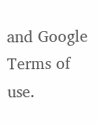and Google Terms of use.